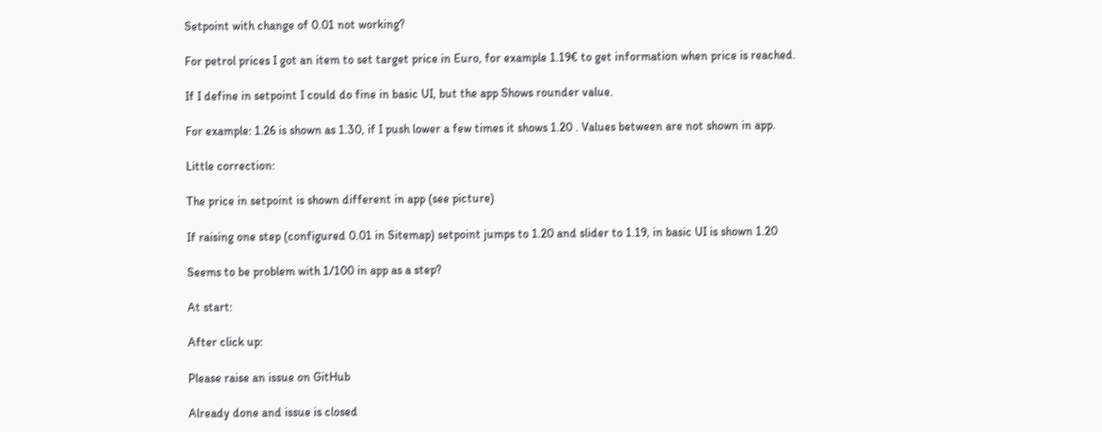Setpoint with change of 0.01 not working?

For petrol prices I got an item to set target price in Euro, for example 1.19€ to get information when price is reached.

If I define in setpoint I could do fine in basic UI, but the app Shows rounder value.

For example: 1.26 is shown as 1.30, if I push lower a few times it shows 1.20 . Values between are not shown in app.

Little correction:

The price in setpoint is shown different in app (see picture)

If raising one step (configured 0.01 in Sitemap) setpoint jumps to 1.20 and slider to 1.19, in basic UI is shown 1.20

Seems to be problem with 1/100 in app as a step?

At start:

After click up:

Please raise an issue on GitHub

Already done and issue is closed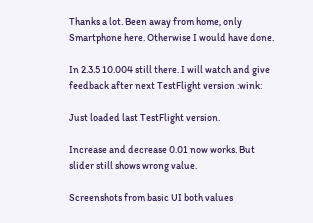Thanks a lot. Been away from home, only Smartphone here. Otherwise I would have done.

In 2.3.5 10.004 still there. I will watch and give feedback after next TestFlight version :wink:

Just loaded last TestFlight version.

Increase and decrease 0.01 now works. But slider still shows wrong value.

Screenshots from basic UI both values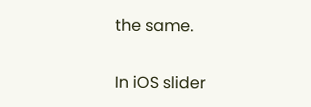the same.

In iOS slider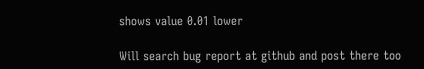shows value 0.01 lower

Will search bug report at github and post there too